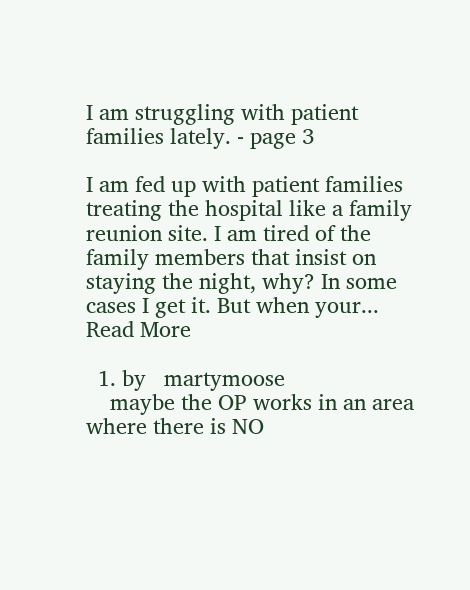I am struggling with patient families lately. - page 3

I am fed up with patient families treating the hospital like a family reunion site. I am tired of the family members that insist on staying the night, why? In some cases I get it. But when your... Read More

  1. by   martymoose
    maybe the OP works in an area where there is NO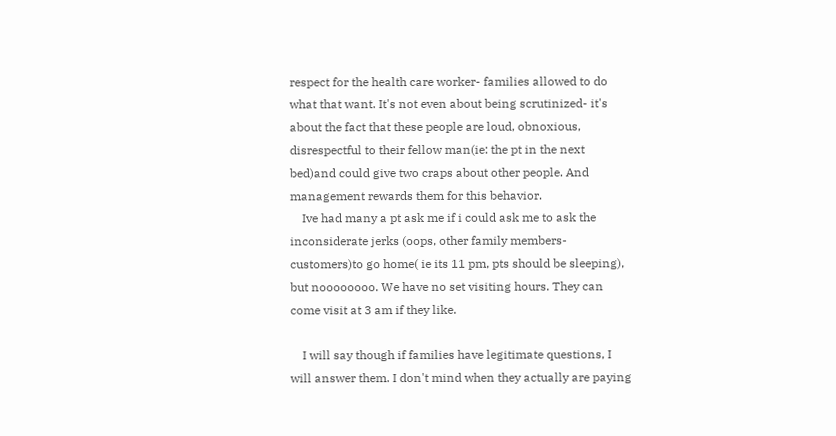respect for the health care worker- families allowed to do what that want. It's not even about being scrutinized- it's about the fact that these people are loud, obnoxious, disrespectful to their fellow man(ie: the pt in the next bed)and could give two craps about other people. And management rewards them for this behavior.
    Ive had many a pt ask me if i could ask me to ask the inconsiderate jerks (oops, other family members-customers)to go home( ie its 11 pm, pts should be sleeping), but noooooooo. We have no set visiting hours. They can come visit at 3 am if they like.

    I will say though if families have legitimate questions, I will answer them. I don't mind when they actually are paying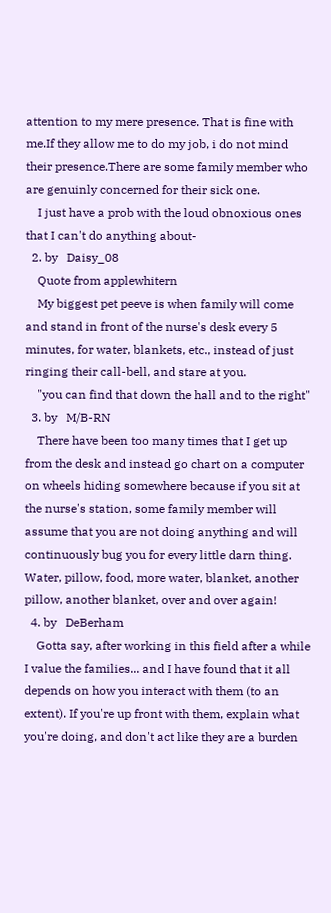attention to my mere presence. That is fine with me.If they allow me to do my job, i do not mind their presence.There are some family member who are genuinly concerned for their sick one.
    I just have a prob with the loud obnoxious ones that I can't do anything about-
  2. by   Daisy_08
    Quote from applewhitern
    My biggest pet peeve is when family will come and stand in front of the nurse's desk every 5 minutes, for water, blankets, etc., instead of just ringing their call-bell, and stare at you.
    "you can find that down the hall and to the right"
  3. by   M/B-RN
    There have been too many times that I get up from the desk and instead go chart on a computer on wheels hiding somewhere because if you sit at the nurse's station, some family member will assume that you are not doing anything and will continuously bug you for every little darn thing. Water, pillow, food, more water, blanket, another pillow, another blanket, over and over again!
  4. by   DeBerham
    Gotta say, after working in this field after a while I value the families... and I have found that it all depends on how you interact with them (to an extent). If you're up front with them, explain what you're doing, and don't act like they are a burden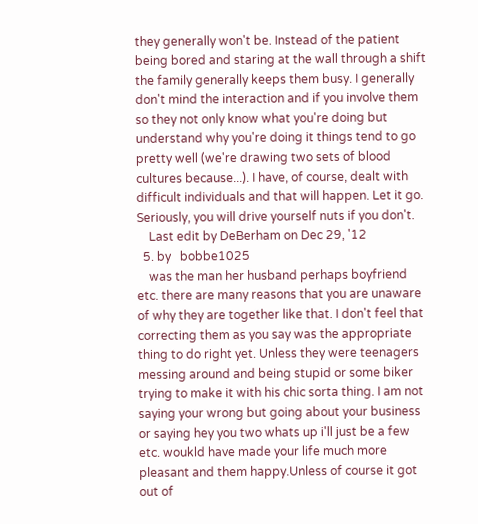they generally won't be. Instead of the patient being bored and staring at the wall through a shift the family generally keeps them busy. I generally don't mind the interaction and if you involve them so they not only know what you're doing but understand why you're doing it things tend to go pretty well (we're drawing two sets of blood cultures because...). I have, of course, dealt with difficult individuals and that will happen. Let it go. Seriously, you will drive yourself nuts if you don't.
    Last edit by DeBerham on Dec 29, '12
  5. by   bobbe1025
    was the man her husband perhaps boyfriend etc. there are many reasons that you are unaware of why they are together like that. I don't feel that correcting them as you say was the appropriate thing to do right yet. Unless they were teenagers messing around and being stupid or some biker trying to make it with his chic sorta thing. I am not saying your wrong but going about your business or saying hey you two whats up i'll just be a few etc. woukld have made your life much more pleasant and them happy.Unless of course it got out of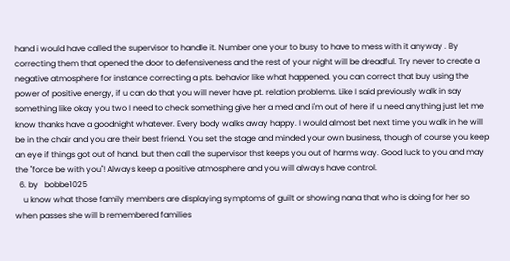hand i would have called the supervisor to handle it. Number one your to busy to have to mess with it anyway . By correcting them that opened the door to defensiveness and the rest of your night will be dreadful. Try never to create a negative atmosphere for instance correcting a pts. behavior like what happened. you can correct that buy using the power of positive energy, if u can do that you will never have pt. relation problems. Like I said previously walk in say something like okay you two I need to check something give her a med and i'm out of here if u need anything just let me know thanks have a goodnight whatever. Every body walks away happy. I would almost bet next time you walk in he will be in the chair and you are their best friend. You set the stage and minded your own business, though of course you keep an eye if things got out of hand. but then call the supervisor thst keeps you out of harms way. Good luck to you and may the "force be with you"! Always keep a positive atmosphere and you will always have control.
  6. by   bobbe1025
    u know what those family members are displaying symptoms of guilt or showing nana that who is doing for her so when passes she will b remembered families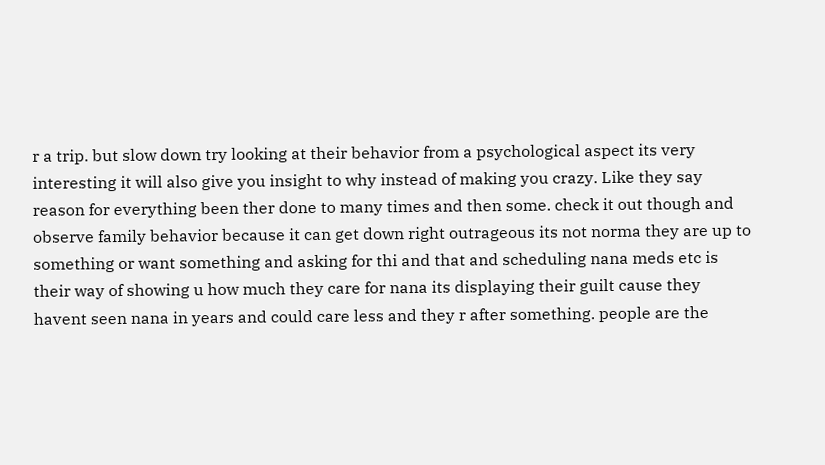r a trip. but slow down try looking at their behavior from a psychological aspect its very interesting it will also give you insight to why instead of making you crazy. Like they say reason for everything been ther done to many times and then some. check it out though and observe family behavior because it can get down right outrageous its not norma they are up to something or want something and asking for thi and that and scheduling nana meds etc is their way of showing u how much they care for nana its displaying their guilt cause they havent seen nana in years and could care less and they r after something. people are the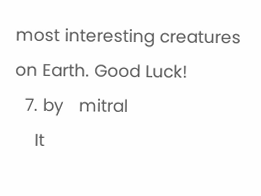most interesting creatures on Earth. Good Luck!
  7. by   mitral
    It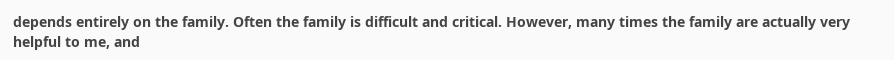depends entirely on the family. Often the family is difficult and critical. However, many times the family are actually very helpful to me, and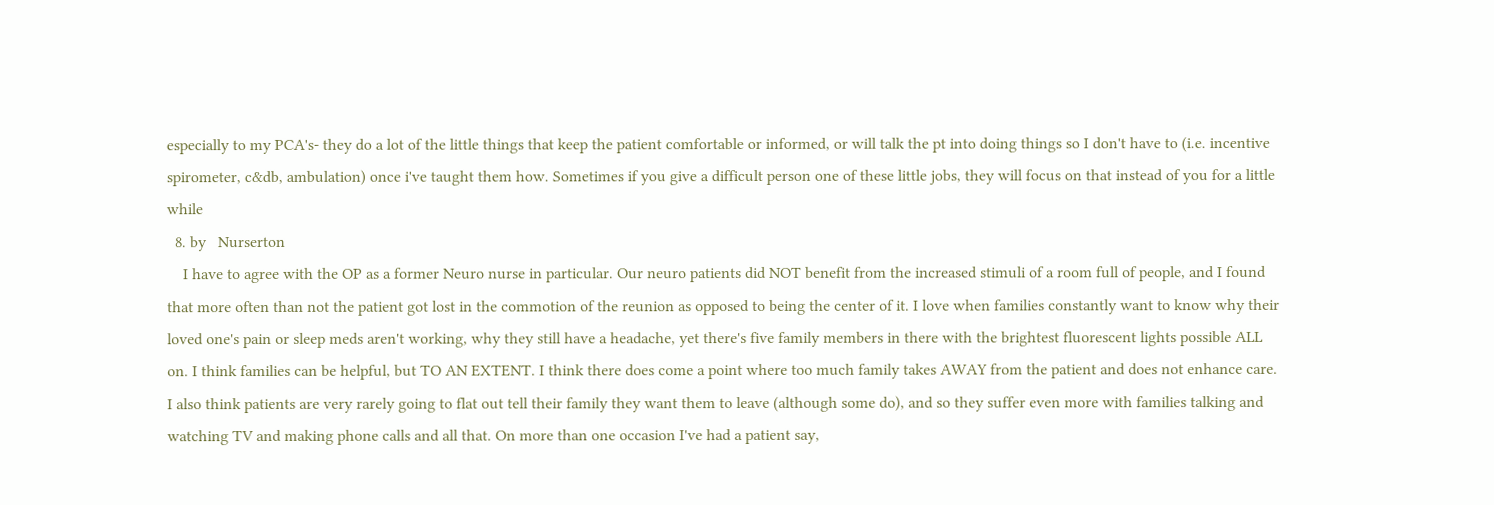especially to my PCA's- they do a lot of the little things that keep the patient comfortable or informed, or will talk the pt into doing things so I don't have to (i.e. incentive spirometer, c&db, ambulation) once i've taught them how. Sometimes if you give a difficult person one of these little jobs, they will focus on that instead of you for a little while
  8. by   Nurserton
    I have to agree with the OP as a former Neuro nurse in particular. Our neuro patients did NOT benefit from the increased stimuli of a room full of people, and I found that more often than not the patient got lost in the commotion of the reunion as opposed to being the center of it. I love when families constantly want to know why their loved one's pain or sleep meds aren't working, why they still have a headache, yet there's five family members in there with the brightest fluorescent lights possible ALL on. I think families can be helpful, but TO AN EXTENT. I think there does come a point where too much family takes AWAY from the patient and does not enhance care. I also think patients are very rarely going to flat out tell their family they want them to leave (although some do), and so they suffer even more with families talking and watching TV and making phone calls and all that. On more than one occasion I've had a patient say,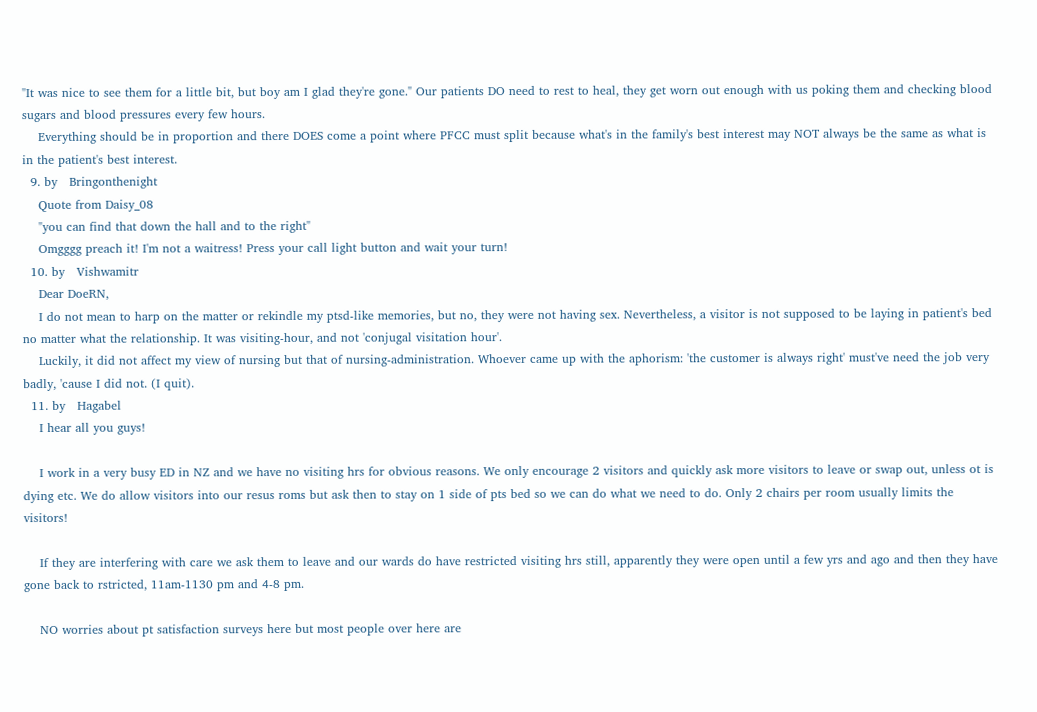"It was nice to see them for a little bit, but boy am I glad they're gone." Our patients DO need to rest to heal, they get worn out enough with us poking them and checking blood sugars and blood pressures every few hours.
    Everything should be in proportion and there DOES come a point where PFCC must split because what's in the family's best interest may NOT always be the same as what is in the patient's best interest.
  9. by   Bringonthenight
    Quote from Daisy_08
    "you can find that down the hall and to the right"
    Omgggg preach it! I'm not a waitress! Press your call light button and wait your turn!
  10. by   Vishwamitr
    Dear DoeRN,
    I do not mean to harp on the matter or rekindle my ptsd-like memories, but no, they were not having sex. Nevertheless, a visitor is not supposed to be laying in patient's bed no matter what the relationship. It was visiting-hour, and not 'conjugal visitation hour'.
    Luckily, it did not affect my view of nursing but that of nursing-administration. Whoever came up with the aphorism: 'the customer is always right' must've need the job very badly, 'cause I did not. (I quit).
  11. by   Hagabel
    I hear all you guys!

    I work in a very busy ED in NZ and we have no visiting hrs for obvious reasons. We only encourage 2 visitors and quickly ask more visitors to leave or swap out, unless ot is dying etc. We do allow visitors into our resus roms but ask then to stay on 1 side of pts bed so we can do what we need to do. Only 2 chairs per room usually limits the visitors!

    If they are interfering with care we ask them to leave and our wards do have restricted visiting hrs still, apparently they were open until a few yrs and ago and then they have gone back to rstricted, 11am-1130 pm and 4-8 pm.

    NO worries about pt satisfaction surveys here but most people over here are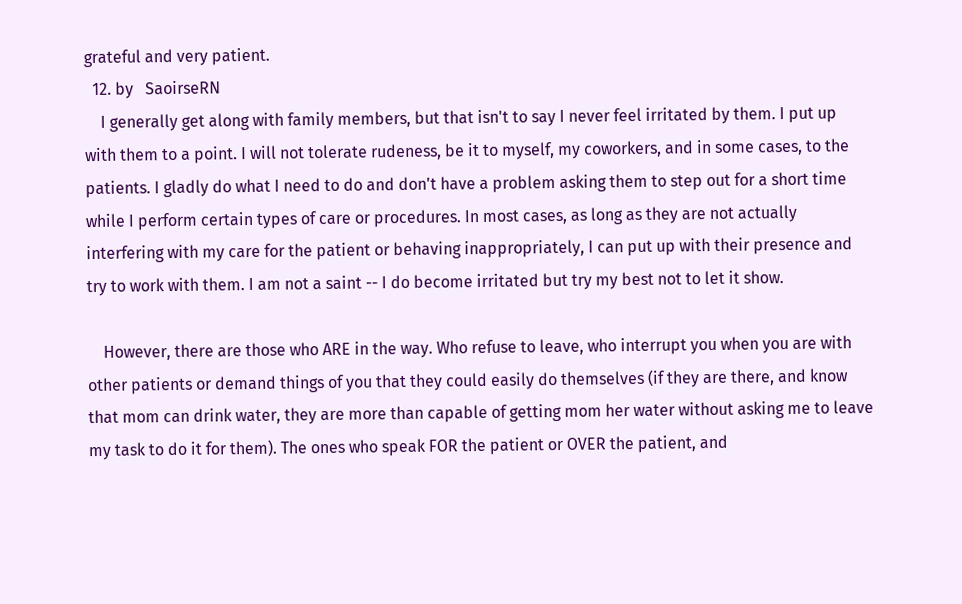grateful and very patient.
  12. by   SaoirseRN
    I generally get along with family members, but that isn't to say I never feel irritated by them. I put up with them to a point. I will not tolerate rudeness, be it to myself, my coworkers, and in some cases, to the patients. I gladly do what I need to do and don't have a problem asking them to step out for a short time while I perform certain types of care or procedures. In most cases, as long as they are not actually interfering with my care for the patient or behaving inappropriately, I can put up with their presence and try to work with them. I am not a saint -- I do become irritated but try my best not to let it show.

    However, there are those who ARE in the way. Who refuse to leave, who interrupt you when you are with other patients or demand things of you that they could easily do themselves (if they are there, and know that mom can drink water, they are more than capable of getting mom her water without asking me to leave my task to do it for them). The ones who speak FOR the patient or OVER the patient, and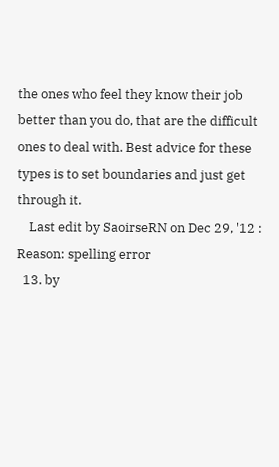the ones who feel they know their job better than you do, that are the difficult ones to deal with. Best advice for these types is to set boundaries and just get through it.
    Last edit by SaoirseRN on Dec 29, '12 : Reason: spelling error
  13. by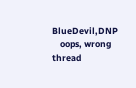BlueDevil,DNP
    oops, wrong thread